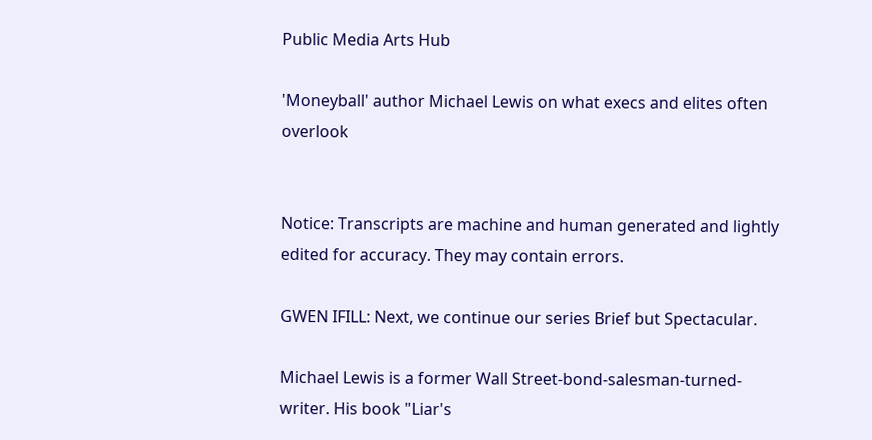Public Media Arts Hub

'Moneyball' author Michael Lewis on what execs and elites often overlook


Notice: Transcripts are machine and human generated and lightly edited for accuracy. They may contain errors.

GWEN IFILL: Next, we continue our series Brief but Spectacular.

Michael Lewis is a former Wall Street-bond-salesman-turned-writer. His book "Liar's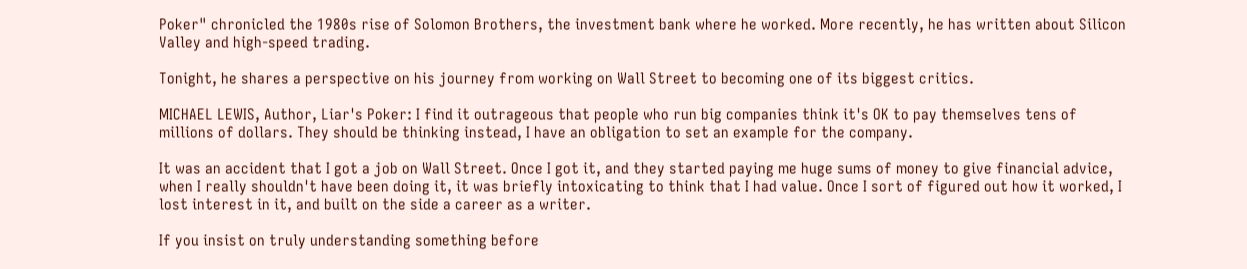Poker" chronicled the 1980s rise of Solomon Brothers, the investment bank where he worked. More recently, he has written about Silicon Valley and high-speed trading.

Tonight, he shares a perspective on his journey from working on Wall Street to becoming one of its biggest critics.

MICHAEL LEWIS, Author, Liar's Poker: I find it outrageous that people who run big companies think it's OK to pay themselves tens of millions of dollars. They should be thinking instead, I have an obligation to set an example for the company.

It was an accident that I got a job on Wall Street. Once I got it, and they started paying me huge sums of money to give financial advice, when I really shouldn't have been doing it, it was briefly intoxicating to think that I had value. Once I sort of figured out how it worked, I lost interest in it, and built on the side a career as a writer.

If you insist on truly understanding something before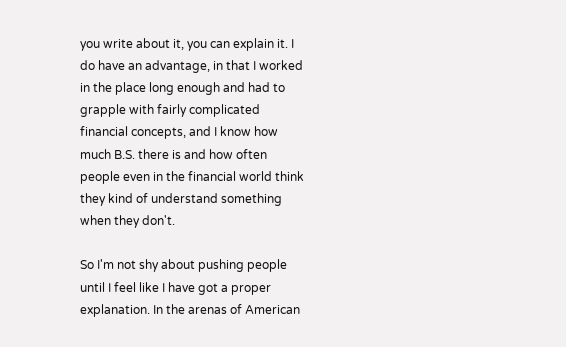you write about it, you can explain it. I do have an advantage, in that I worked in the place long enough and had to grapple with fairly complicated financial concepts, and I know how much B.S. there is and how often people even in the financial world think they kind of understand something when they don't.

So I'm not shy about pushing people until I feel like I have got a proper explanation. In the arenas of American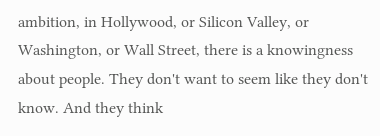ambition, in Hollywood, or Silicon Valley, or Washington, or Wall Street, there is a knowingness about people. They don't want to seem like they don't know. And they think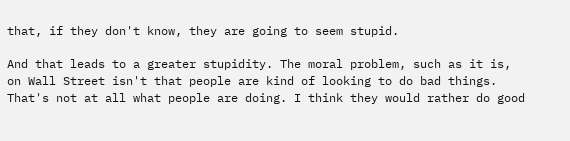that, if they don't know, they are going to seem stupid.

And that leads to a greater stupidity. The moral problem, such as it is, on Wall Street isn't that people are kind of looking to do bad things. That's not at all what people are doing. I think they would rather do good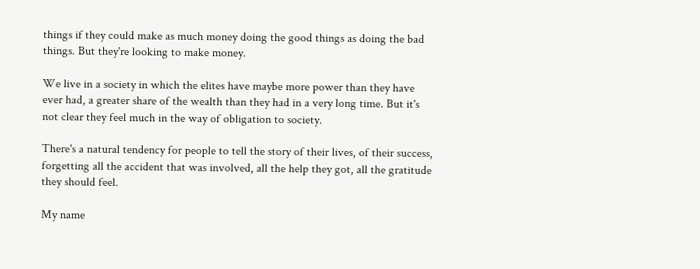things if they could make as much money doing the good things as doing the bad things. But they're looking to make money.

We live in a society in which the elites have maybe more power than they have ever had, a greater share of the wealth than they had in a very long time. But it's not clear they feel much in the way of obligation to society.

There's a natural tendency for people to tell the story of their lives, of their success, forgetting all the accident that was involved, all the help they got, all the gratitude they should feel.

My name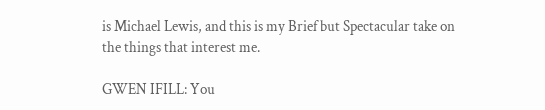is Michael Lewis, and this is my Brief but Spectacular take on the things that interest me.

GWEN IFILL: You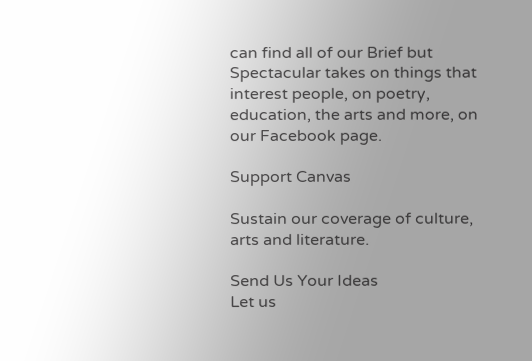can find all of our Brief but Spectacular takes on things that interest people, on poetry, education, the arts and more, on our Facebook page.

Support Canvas

Sustain our coverage of culture, arts and literature.

Send Us Your Ideas
Let us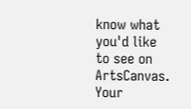know what you'd like to see on ArtsCanvas. Your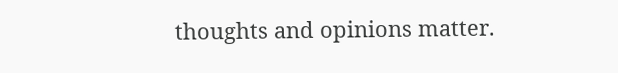thoughts and opinions matter.